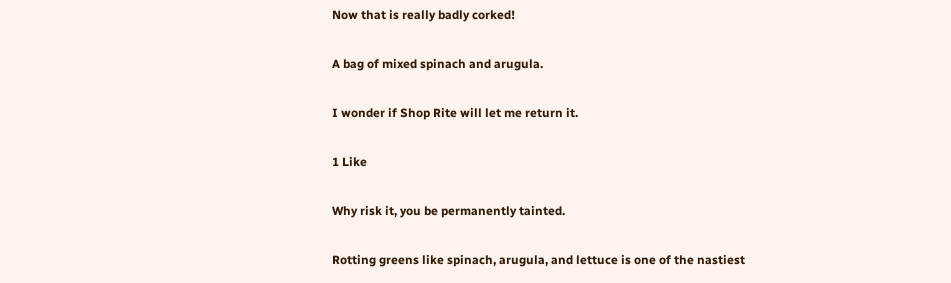Now that is really badly corked!

A bag of mixed spinach and arugula.

I wonder if Shop Rite will let me return it.

1 Like

Why risk it, you be permanently tainted.

Rotting greens like spinach, arugula, and lettuce is one of the nastiest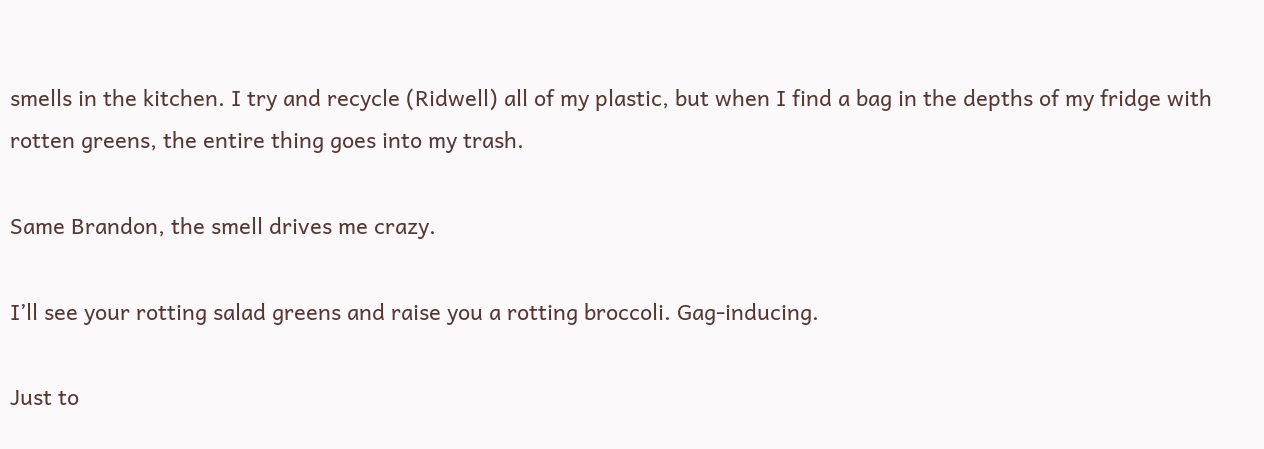smells in the kitchen. I try and recycle (Ridwell) all of my plastic, but when I find a bag in the depths of my fridge with rotten greens, the entire thing goes into my trash.

Same Brandon, the smell drives me crazy.

I’ll see your rotting salad greens and raise you a rotting broccoli. Gag-inducing.

Just to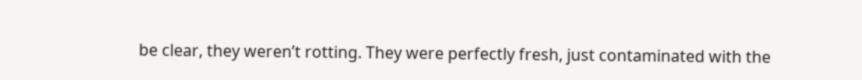be clear, they weren’t rotting. They were perfectly fresh, just contaminated with the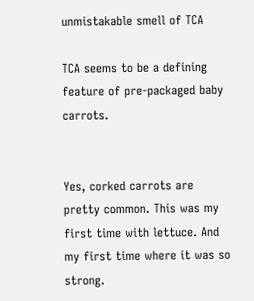unmistakable smell of TCA

TCA seems to be a defining feature of pre-packaged baby carrots.


Yes, corked carrots are pretty common. This was my first time with lettuce. And my first time where it was so strong.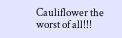Cauliflower the worst of all!!!